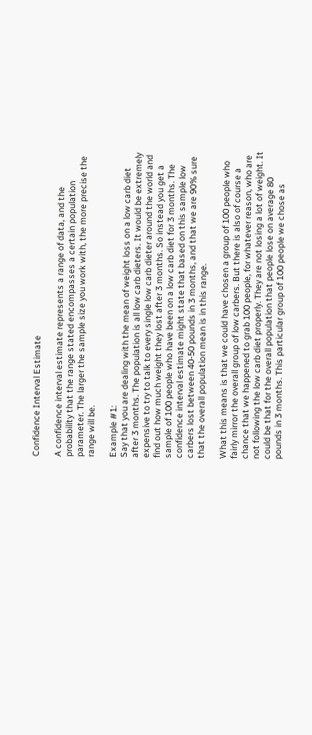Confidence Interval Estimate

A confidence interval estimate represents a range of data, and the probability that the range stated encompasses a certain population parameter. The larger the sample size you work with, the more precise the range will be.

Example #1:
Say that you are dealing with the mean of weight loss on a low carb diet after 3 months. The population is all low carb dieters. It would be extremely expensive to try to talk to every single low carb dieter around the world and find out how much weight they lost after 3 months. So instead you get a sample of 100 people who have been on a low carb diet for 3 months. The confidence interval estimate might state that based on this sample low carbers lost between 40-50 pounds in 3 months, and that we are 90% sure that the overall population mean is in this range.

What this means is that we could have chosen a group of 100 people who fairly mirror the overall group of low carbers. But there is also of course a chance that we happened to grab 100 people, for whatever reason, who are not following the low carb diet properly. They are not losing a lot of weight. It could be that for the overall population that people lose on average 80 pounds in 3 months. This particular group of 100 people we chose as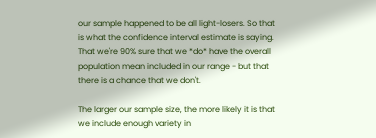our sample happened to be all light-losers. So that is what the confidence interval estimate is saying. That we're 90% sure that we *do* have the overall population mean included in our range - but that there is a chance that we don't.

The larger our sample size, the more likely it is that we include enough variety in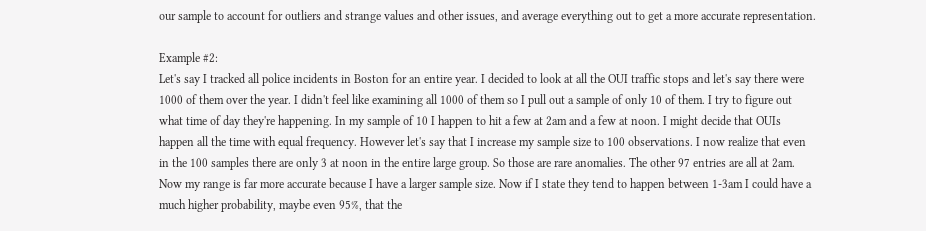our sample to account for outliers and strange values and other issues, and average everything out to get a more accurate representation.

Example #2:
Let's say I tracked all police incidents in Boston for an entire year. I decided to look at all the OUI traffic stops and let's say there were 1000 of them over the year. I didn't feel like examining all 1000 of them so I pull out a sample of only 10 of them. I try to figure out what time of day they're happening. In my sample of 10 I happen to hit a few at 2am and a few at noon. I might decide that OUIs happen all the time with equal frequency. However let's say that I increase my sample size to 100 observations. I now realize that even in the 100 samples there are only 3 at noon in the entire large group. So those are rare anomalies. The other 97 entries are all at 2am. Now my range is far more accurate because I have a larger sample size. Now if I state they tend to happen between 1-3am I could have a much higher probability, maybe even 95%, that the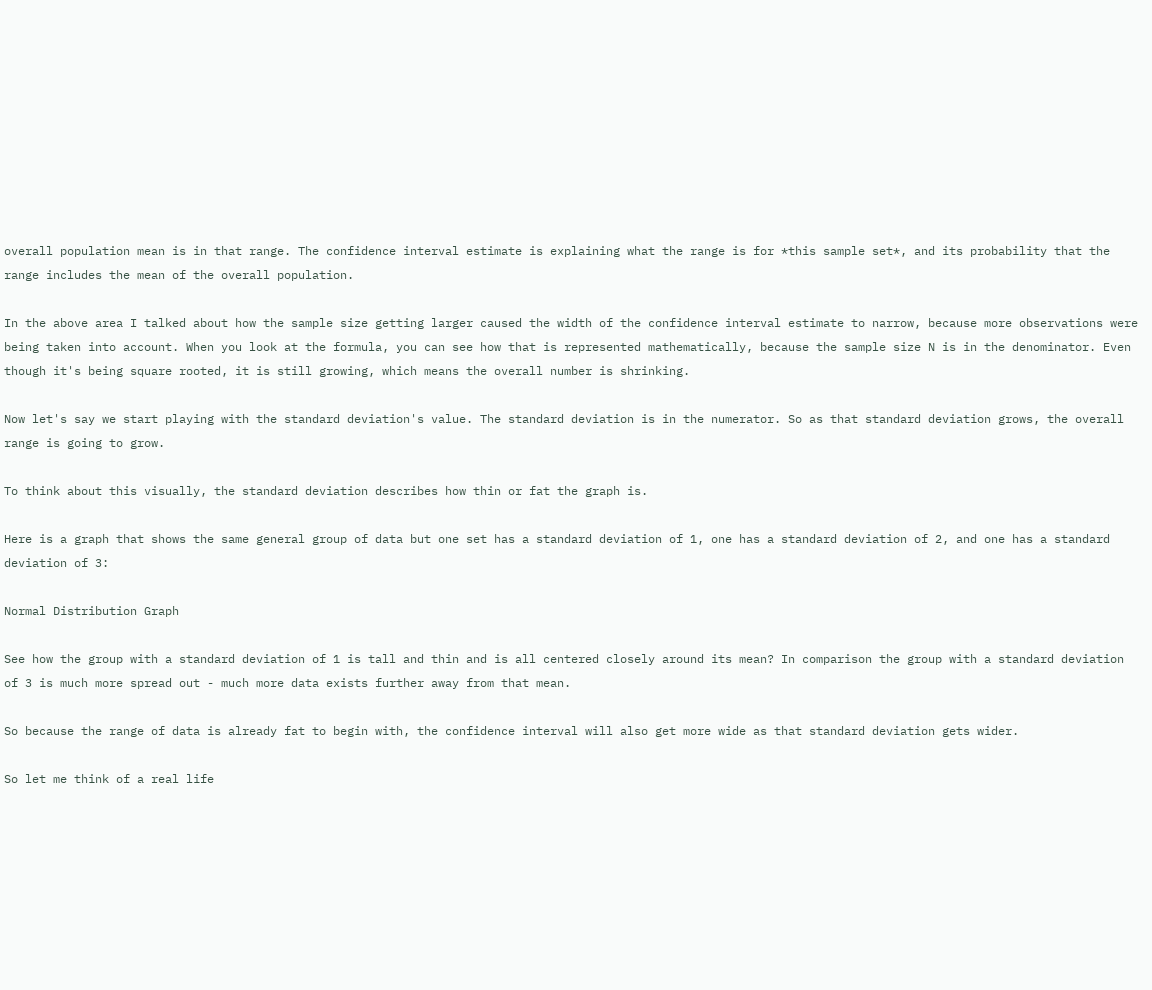overall population mean is in that range. The confidence interval estimate is explaining what the range is for *this sample set*, and its probability that the range includes the mean of the overall population.

In the above area I talked about how the sample size getting larger caused the width of the confidence interval estimate to narrow, because more observations were being taken into account. When you look at the formula, you can see how that is represented mathematically, because the sample size N is in the denominator. Even though it's being square rooted, it is still growing, which means the overall number is shrinking.

Now let's say we start playing with the standard deviation's value. The standard deviation is in the numerator. So as that standard deviation grows, the overall range is going to grow.

To think about this visually, the standard deviation describes how thin or fat the graph is.

Here is a graph that shows the same general group of data but one set has a standard deviation of 1, one has a standard deviation of 2, and one has a standard deviation of 3:

Normal Distribution Graph

See how the group with a standard deviation of 1 is tall and thin and is all centered closely around its mean? In comparison the group with a standard deviation of 3 is much more spread out - much more data exists further away from that mean.

So because the range of data is already fat to begin with, the confidence interval will also get more wide as that standard deviation gets wider.

So let me think of a real life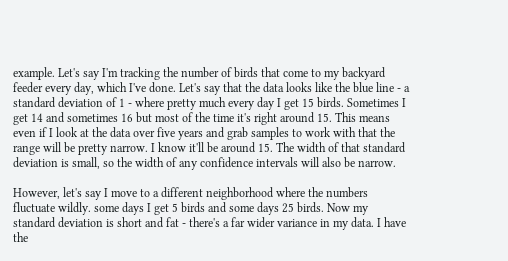example. Let's say I'm tracking the number of birds that come to my backyard feeder every day, which I've done. Let's say that the data looks like the blue line - a standard deviation of 1 - where pretty much every day I get 15 birds. Sometimes I get 14 and sometimes 16 but most of the time it's right around 15. This means even if I look at the data over five years and grab samples to work with that the range will be pretty narrow. I know it'll be around 15. The width of that standard deviation is small, so the width of any confidence intervals will also be narrow.

However, let's say I move to a different neighborhood where the numbers fluctuate wildly. some days I get 5 birds and some days 25 birds. Now my standard deviation is short and fat - there's a far wider variance in my data. I have the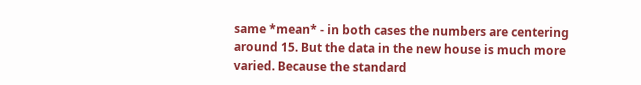same *mean* - in both cases the numbers are centering around 15. But the data in the new house is much more varied. Because the standard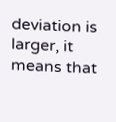deviation is larger, it means that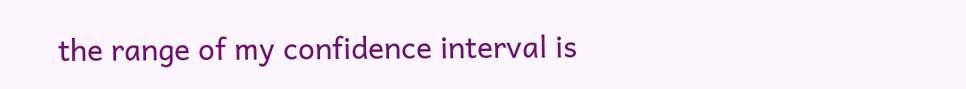the range of my confidence interval is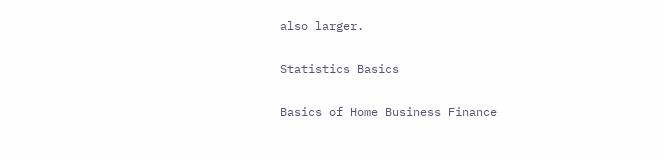also larger.

Statistics Basics

Basics of Home Business Finance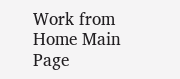Work from Home Main Page